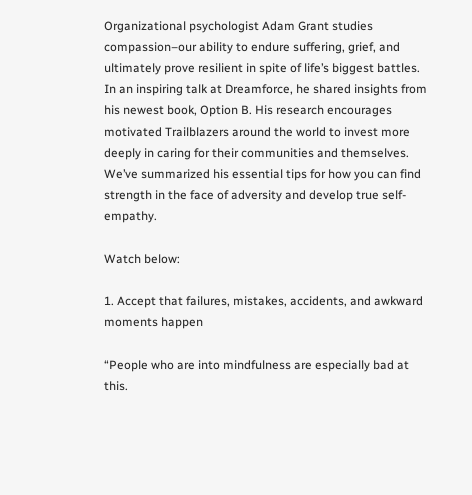Organizational psychologist Adam Grant studies compassion–our ability to endure suffering, grief, and ultimately prove resilient in spite of life’s biggest battles. In an inspiring talk at Dreamforce, he shared insights from his newest book, Option B. His research encourages motivated Trailblazers around the world to invest more deeply in caring for their communities and themselves. We’ve summarized his essential tips for how you can find strength in the face of adversity and develop true self-empathy.

Watch below:

1. Accept that failures, mistakes, accidents, and awkward moments happen

“People who are into mindfulness are especially bad at this.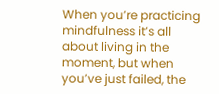When you’re practicing mindfulness it’s all about living in the moment, but when you’ve just failed, the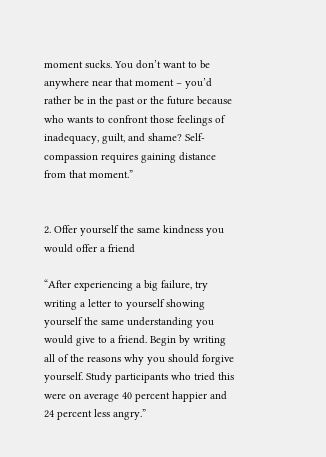moment sucks. You don’t want to be anywhere near that moment – you’d rather be in the past or the future because who wants to confront those feelings of inadequacy, guilt, and shame? Self-compassion requires gaining distance from that moment.”


2. Offer yourself the same kindness you would offer a friend

“After experiencing a big failure, try writing a letter to yourself showing yourself the same understanding you would give to a friend. Begin by writing all of the reasons why you should forgive yourself. Study participants who tried this were on average 40 percent happier and 24 percent less angry.”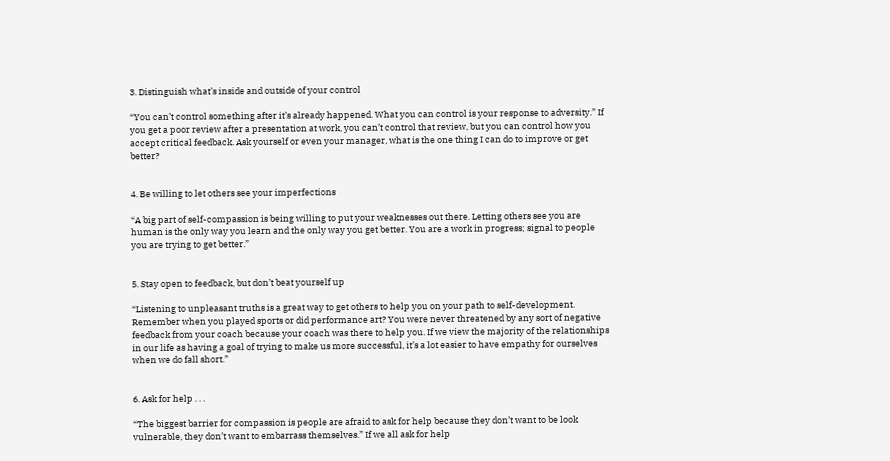3. Distinguish what’s inside and outside of your control

“You can’t control something after it’s already happened. What you can control is your response to adversity.” If you get a poor review after a presentation at work, you can’t control that review, but you can control how you accept critical feedback. Ask yourself or even your manager, what is the one thing I can do to improve or get better?


4. Be willing to let others see your imperfections

“A big part of self-compassion is being willing to put your weaknesses out there. Letting others see you are human is the only way you learn and the only way you get better. You are a work in progress; signal to people you are trying to get better.”


5. Stay open to feedback, but don’t beat yourself up

“Listening to unpleasant truths is a great way to get others to help you on your path to self-development. Remember when you played sports or did performance art? You were never threatened by any sort of negative feedback from your coach because your coach was there to help you. If we view the majority of the relationships in our life as having a goal of trying to make us more successful, it’s a lot easier to have empathy for ourselves when we do fall short.”


6. Ask for help . . .

“The biggest barrier for compassion is people are afraid to ask for help because they don’t want to be look vulnerable, they don’t want to embarrass themselves.” If we all ask for help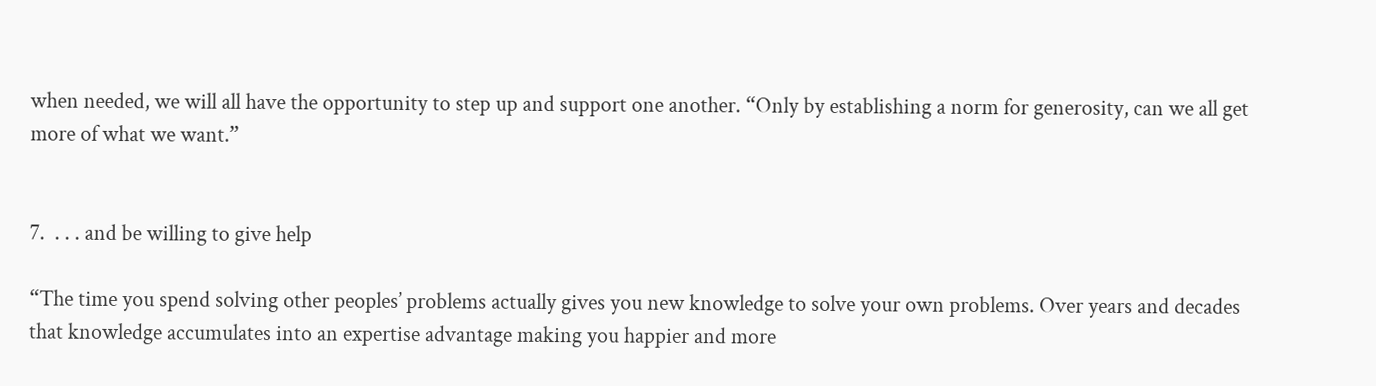when needed, we will all have the opportunity to step up and support one another. “Only by establishing a norm for generosity, can we all get more of what we want.”


7.  . . . and be willing to give help

“The time you spend solving other peoples’ problems actually gives you new knowledge to solve your own problems. Over years and decades that knowledge accumulates into an expertise advantage making you happier and more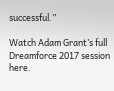successful.”

Watch Adam Grant’s full Dreamforce 2017 session here.